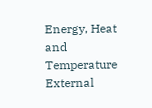Energy, Heat and Temperature
External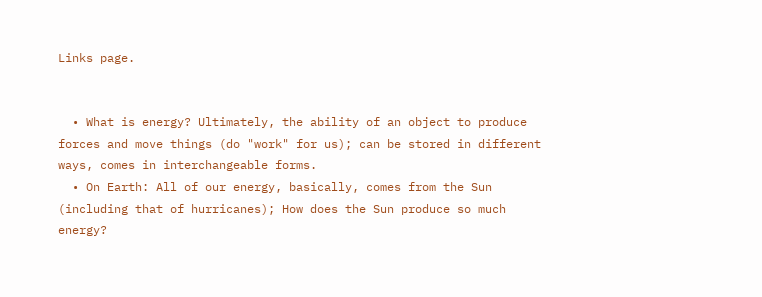Links page.


  • What is energy? Ultimately, the ability of an object to produce forces and move things (do "work" for us); can be stored in different ways, comes in interchangeable forms.
  • On Earth: All of our energy, basically, comes from the Sun (including that of hurricanes); How does the Sun produce so much energy?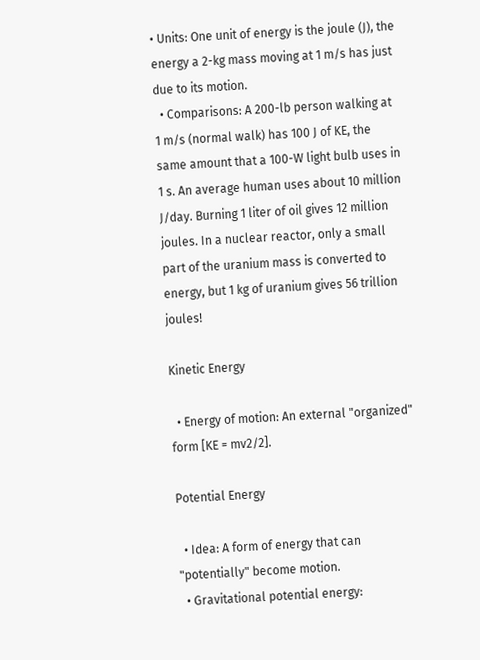• Units: One unit of energy is the joule (J), the energy a 2-kg mass moving at 1 m/s has just due to its motion.
  • Comparisons: A 200-lb person walking at 1 m/s (normal walk) has 100 J of KE, the same amount that a 100-W light bulb uses in 1 s. An average human uses about 10 million J/day. Burning 1 liter of oil gives 12 million joules. In a nuclear reactor, only a small part of the uranium mass is converted to energy, but 1 kg of uranium gives 56 trillion joules!

Kinetic Energy

  • Energy of motion: An external "organized" form [KE = mv2/2].

Potential Energy

  • Idea: A form of energy that can "potentially" become motion.
  • Gravitational potential energy: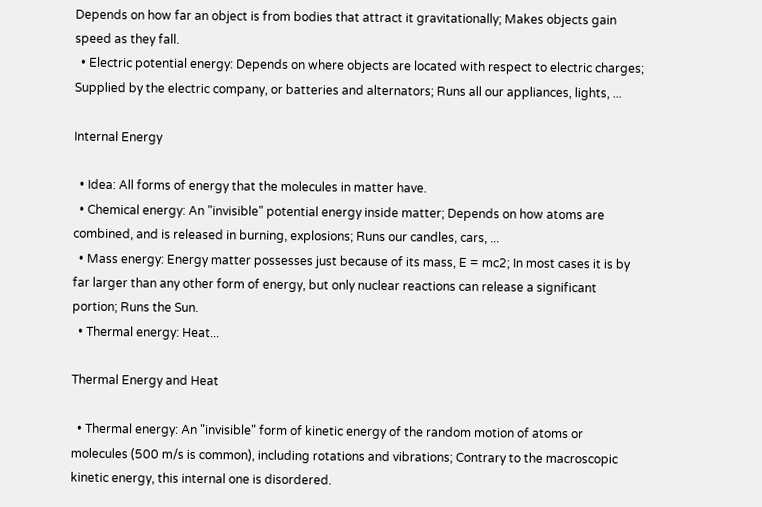Depends on how far an object is from bodies that attract it gravitationally; Makes objects gain speed as they fall.
  • Electric potential energy: Depends on where objects are located with respect to electric charges; Supplied by the electric company, or batteries and alternators; Runs all our appliances, lights, ...

Internal Energy

  • Idea: All forms of energy that the molecules in matter have.
  • Chemical energy: An "invisible" potential energy inside matter; Depends on how atoms are combined, and is released in burning, explosions; Runs our candles, cars, ...
  • Mass energy: Energy matter possesses just because of its mass, E = mc2; In most cases it is by far larger than any other form of energy, but only nuclear reactions can release a significant portion; Runs the Sun.
  • Thermal energy: Heat...

Thermal Energy and Heat

  • Thermal energy: An "invisible" form of kinetic energy of the random motion of atoms or molecules (500 m/s is common), including rotations and vibrations; Contrary to the macroscopic kinetic energy, this internal one is disordered.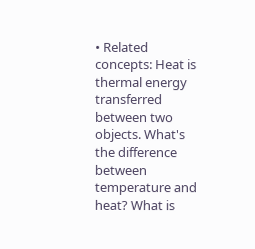• Related concepts: Heat is thermal energy transferred between two objects. What's the difference between temperature and heat? What is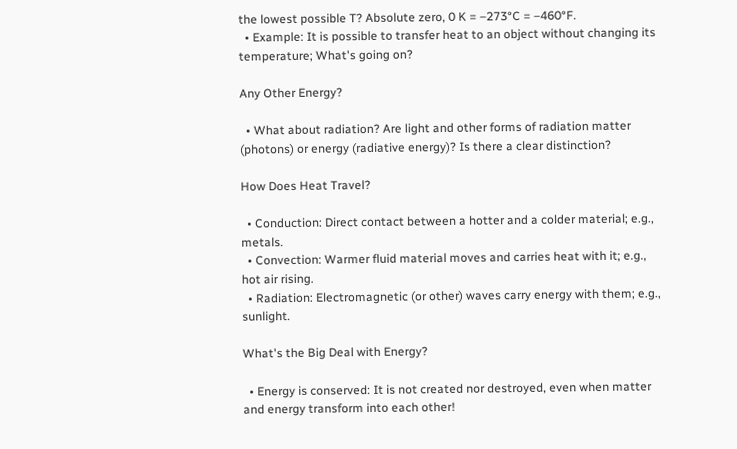the lowest possible T? Absolute zero, 0 K = –273°C = –460°F.
  • Example: It is possible to transfer heat to an object without changing its temperature; What's going on?

Any Other Energy?

  • What about radiation? Are light and other forms of radiation matter (photons) or energy (radiative energy)? Is there a clear distinction?

How Does Heat Travel?

  • Conduction: Direct contact between a hotter and a colder material; e.g., metals.
  • Convection: Warmer fluid material moves and carries heat with it; e.g., hot air rising.
  • Radiation: Electromagnetic (or other) waves carry energy with them; e.g., sunlight.

What's the Big Deal with Energy?

  • Energy is conserved: It is not created nor destroyed, even when matter and energy transform into each other!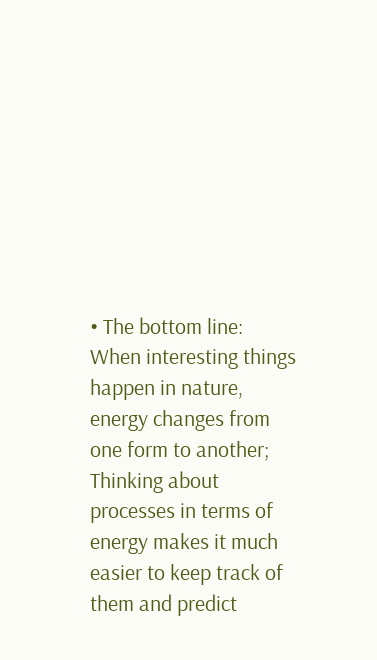• The bottom line: When interesting things happen in nature, energy changes from one form to another; Thinking about processes in terms of energy makes it much easier to keep track of them and predict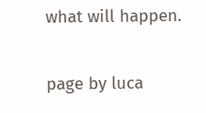what will happen.

page by luca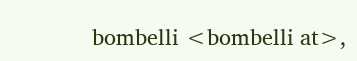bombelli <bombelli at>,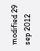modified 29 sep 2012